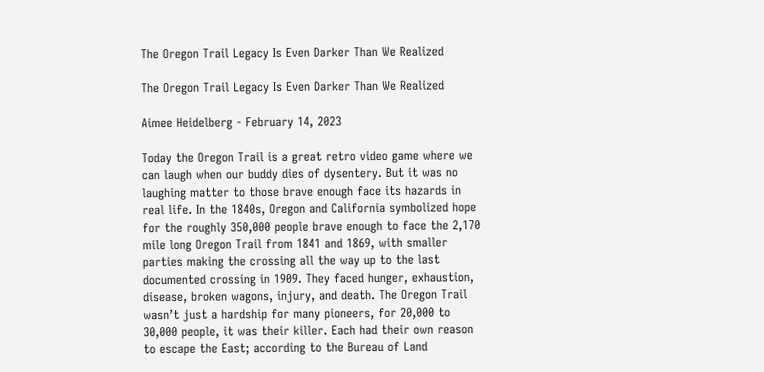The Oregon Trail Legacy Is Even Darker Than We Realized

The Oregon Trail Legacy Is Even Darker Than We Realized

Aimee Heidelberg - February 14, 2023

Today the Oregon Trail is a great retro video game where we can laugh when our buddy dies of dysentery. But it was no laughing matter to those brave enough face its hazards in real life. In the 1840s, Oregon and California symbolized hope for the roughly 350,000 people brave enough to face the 2,170 mile long Oregon Trail from 1841 and 1869, with smaller parties making the crossing all the way up to the last documented crossing in 1909. They faced hunger, exhaustion, disease, broken wagons, injury, and death. The Oregon Trail wasn’t just a hardship for many pioneers, for 20,000 to 30,000 people, it was their killer. Each had their own reason to escape the East; according to the Bureau of Land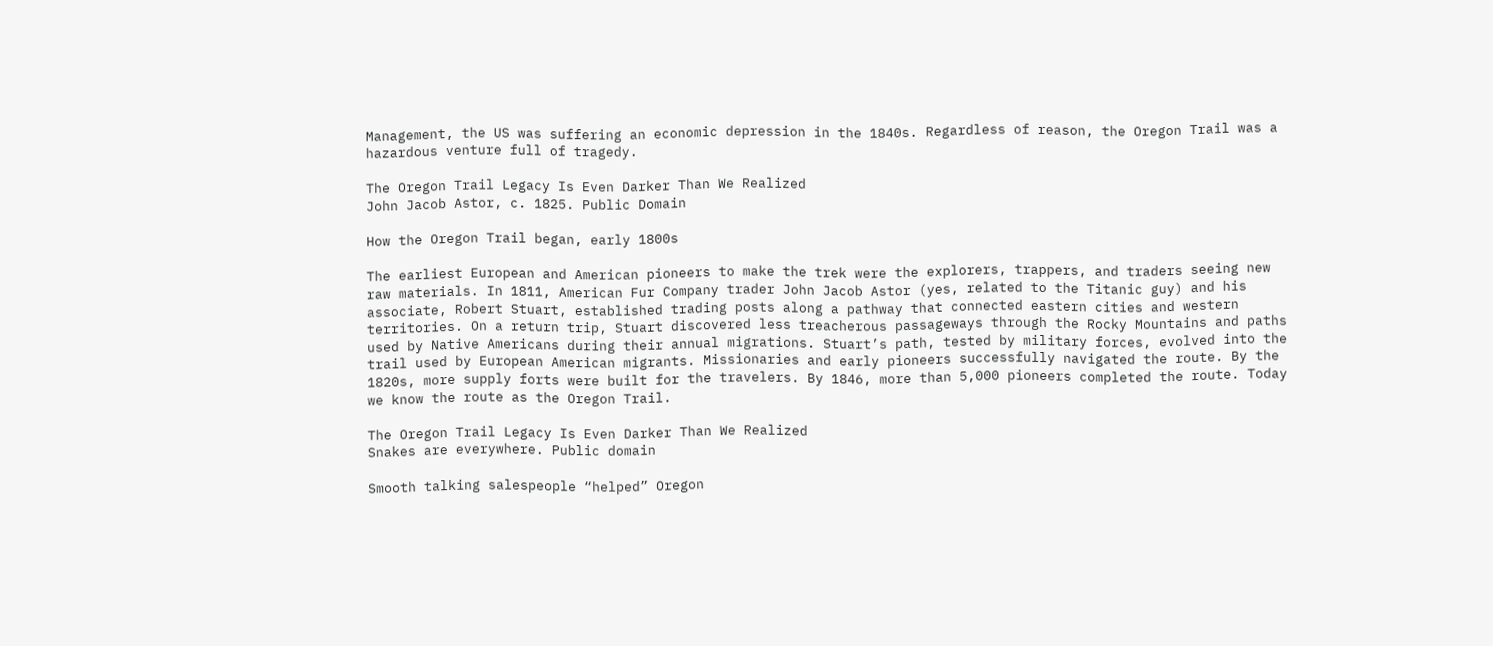Management, the US was suffering an economic depression in the 1840s. Regardless of reason, the Oregon Trail was a hazardous venture full of tragedy.

The Oregon Trail Legacy Is Even Darker Than We Realized
John Jacob Astor, c. 1825. Public Domain

How the Oregon Trail began, early 1800s

The earliest European and American pioneers to make the trek were the explorers, trappers, and traders seeing new raw materials. In 1811, American Fur Company trader John Jacob Astor (yes, related to the Titanic guy) and his associate, Robert Stuart, established trading posts along a pathway that connected eastern cities and western territories. On a return trip, Stuart discovered less treacherous passageways through the Rocky Mountains and paths used by Native Americans during their annual migrations. Stuart’s path, tested by military forces, evolved into the trail used by European American migrants. Missionaries and early pioneers successfully navigated the route. By the 1820s, more supply forts were built for the travelers. By 1846, more than 5,000 pioneers completed the route. Today we know the route as the Oregon Trail.

The Oregon Trail Legacy Is Even Darker Than We Realized
Snakes are everywhere. Public domain

Smooth talking salespeople “helped” Oregon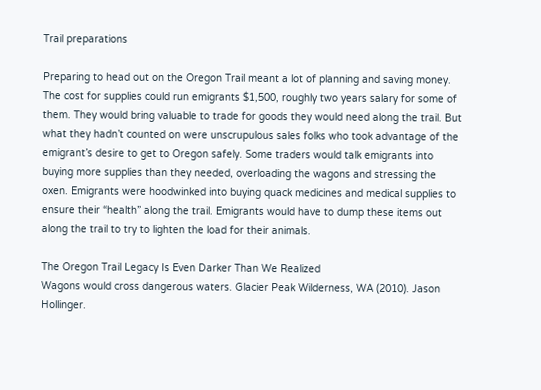Trail preparations

Preparing to head out on the Oregon Trail meant a lot of planning and saving money. The cost for supplies could run emigrants $1,500, roughly two years salary for some of them. They would bring valuable to trade for goods they would need along the trail. But what they hadn’t counted on were unscrupulous sales folks who took advantage of the emigrant’s desire to get to Oregon safely. Some traders would talk emigrants into buying more supplies than they needed, overloading the wagons and stressing the oxen. Emigrants were hoodwinked into buying quack medicines and medical supplies to ensure their “health” along the trail. Emigrants would have to dump these items out along the trail to try to lighten the load for their animals.

The Oregon Trail Legacy Is Even Darker Than We Realized
Wagons would cross dangerous waters. Glacier Peak Wilderness, WA (2010). Jason Hollinger.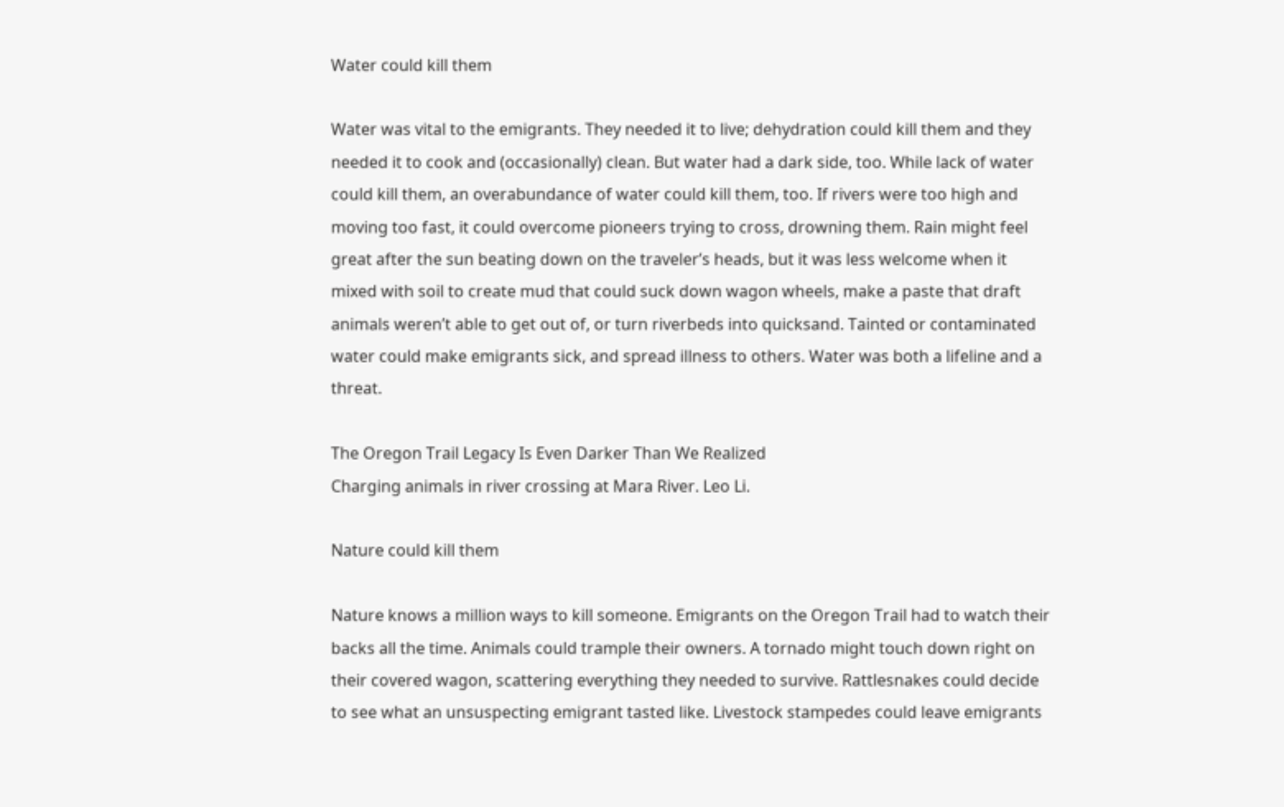Water could kill them

Water was vital to the emigrants. They needed it to live; dehydration could kill them and they needed it to cook and (occasionally) clean. But water had a dark side, too. While lack of water could kill them, an overabundance of water could kill them, too. If rivers were too high and moving too fast, it could overcome pioneers trying to cross, drowning them. Rain might feel great after the sun beating down on the traveler’s heads, but it was less welcome when it mixed with soil to create mud that could suck down wagon wheels, make a paste that draft animals weren’t able to get out of, or turn riverbeds into quicksand. Tainted or contaminated water could make emigrants sick, and spread illness to others. Water was both a lifeline and a threat.

The Oregon Trail Legacy Is Even Darker Than We Realized
Charging animals in river crossing at Mara River. Leo Li.

Nature could kill them

Nature knows a million ways to kill someone. Emigrants on the Oregon Trail had to watch their backs all the time. Animals could trample their owners. A tornado might touch down right on their covered wagon, scattering everything they needed to survive. Rattlesnakes could decide to see what an unsuspecting emigrant tasted like. Livestock stampedes could leave emigrants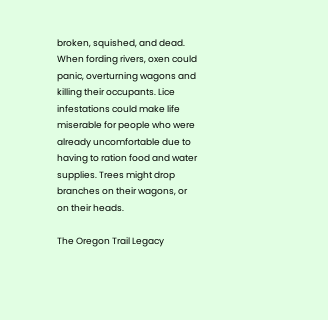broken, squished, and dead. When fording rivers, oxen could panic, overturning wagons and killing their occupants. Lice infestations could make life miserable for people who were already uncomfortable due to having to ration food and water supplies. Trees might drop branches on their wagons, or on their heads.

The Oregon Trail Legacy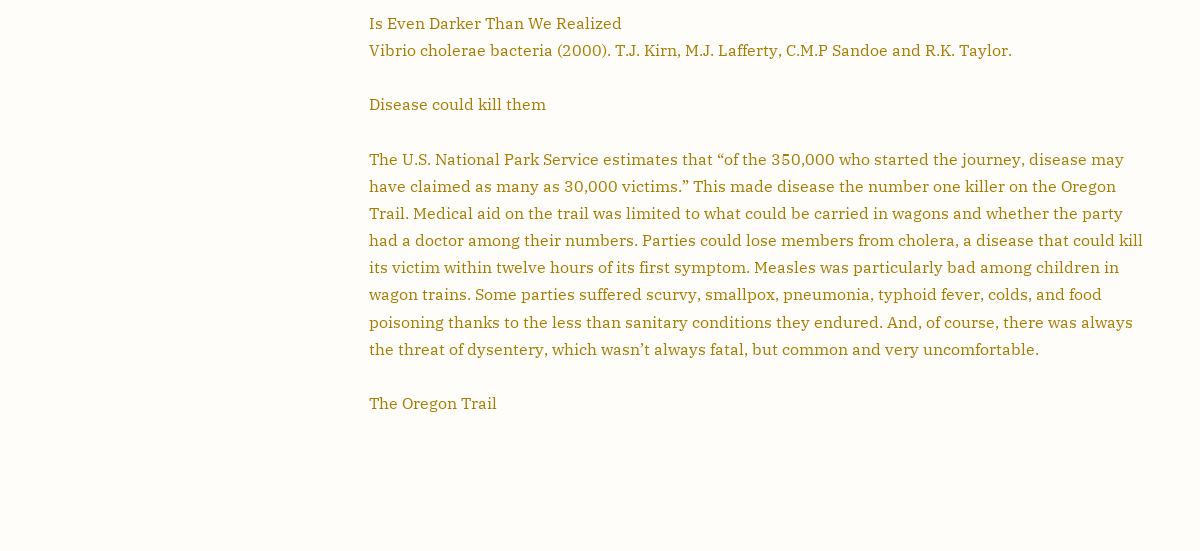Is Even Darker Than We Realized
Vibrio cholerae bacteria (2000). T.J. Kirn, M.J. Lafferty, C.M.P Sandoe and R.K. Taylor.

Disease could kill them

The U.S. National Park Service estimates that “of the 350,000 who started the journey, disease may have claimed as many as 30,000 victims.” This made disease the number one killer on the Oregon Trail. Medical aid on the trail was limited to what could be carried in wagons and whether the party had a doctor among their numbers. Parties could lose members from cholera, a disease that could kill its victim within twelve hours of its first symptom. Measles was particularly bad among children in wagon trains. Some parties suffered scurvy, smallpox, pneumonia, typhoid fever, colds, and food poisoning thanks to the less than sanitary conditions they endured. And, of course, there was always the threat of dysentery, which wasn’t always fatal, but common and very uncomfortable.

The Oregon Trail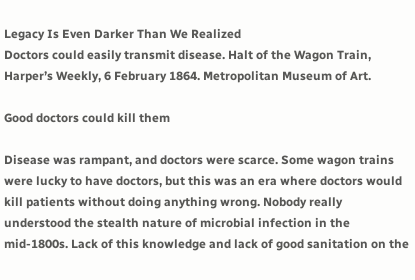Legacy Is Even Darker Than We Realized
Doctors could easily transmit disease. Halt of the Wagon Train, Harper’s Weekly, 6 February 1864. Metropolitan Museum of Art.

Good doctors could kill them

Disease was rampant, and doctors were scarce. Some wagon trains were lucky to have doctors, but this was an era where doctors would kill patients without doing anything wrong. Nobody really understood the stealth nature of microbial infection in the mid-1800s. Lack of this knowledge and lack of good sanitation on the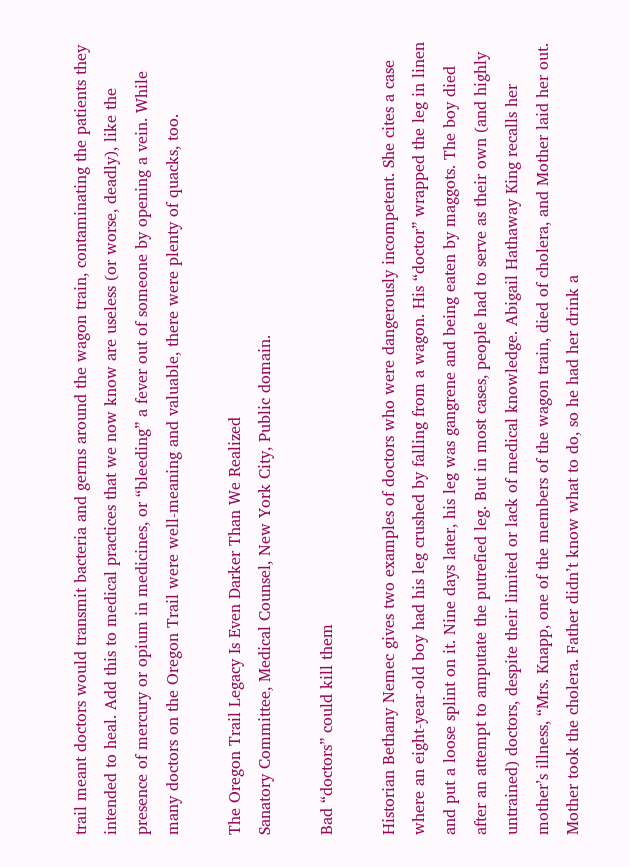trail meant doctors would transmit bacteria and germs around the wagon train, contaminating the patients they intended to heal. Add this to medical practices that we now know are useless (or worse, deadly), like the presence of mercury or opium in medicines, or “bleeding” a fever out of someone by opening a vein. While many doctors on the Oregon Trail were well-meaning and valuable, there were plenty of quacks, too.

The Oregon Trail Legacy Is Even Darker Than We Realized
Sanatory Committee, Medical Counsel, New York City, Public domain.

Bad “doctors” could kill them

Historian Bethany Nemec gives two examples of doctors who were dangerously incompetent. She cites a case where an eight-year-old boy had his leg crushed by falling from a wagon. His “doctor” wrapped the leg in linen and put a loose splint on it. Nine days later, his leg was gangrene and being eaten by maggots. The boy died after an attempt to amputate the putrefied leg. But in most cases, people had to serve as their own (and highly untrained) doctors, despite their limited or lack of medical knowledge. Abigail Hathaway King recalls her mother’s illness, “Mrs. Knapp, one of the members of the wagon train, died of cholera, and Mother laid her out. Mother took the cholera. Father didn’t know what to do, so he had her drink a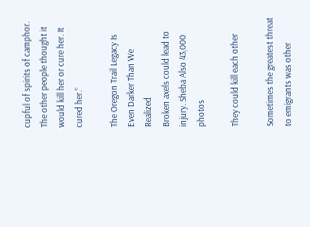cupful of spirits of camphor. The other people thought it would kill her or cure her. It cured her.”

The Oregon Trail Legacy Is Even Darker Than We Realized
Broken axels could lead to injury. Sheba Also 43,000 photos

They could kill each other

Sometimes the greatest threat to emigrants was other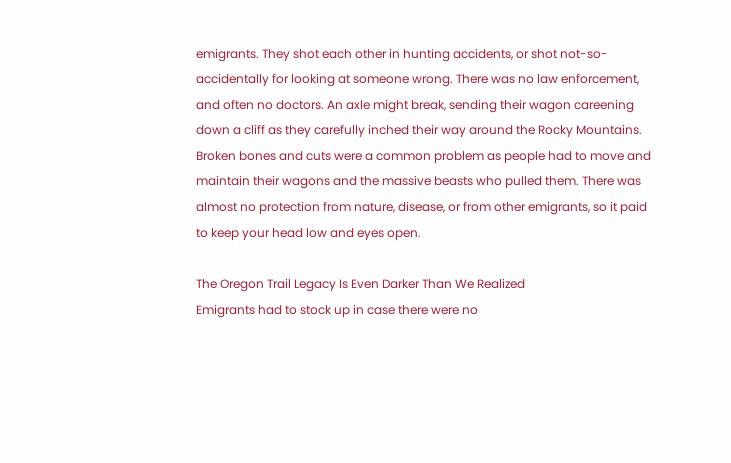emigrants. They shot each other in hunting accidents, or shot not-so-accidentally for looking at someone wrong. There was no law enforcement, and often no doctors. An axle might break, sending their wagon careening down a cliff as they carefully inched their way around the Rocky Mountains. Broken bones and cuts were a common problem as people had to move and maintain their wagons and the massive beasts who pulled them. There was almost no protection from nature, disease, or from other emigrants, so it paid to keep your head low and eyes open.

The Oregon Trail Legacy Is Even Darker Than We Realized
Emigrants had to stock up in case there were no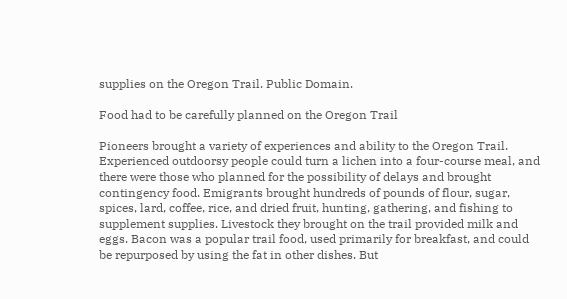supplies on the Oregon Trail. Public Domain.

Food had to be carefully planned on the Oregon Trail

Pioneers brought a variety of experiences and ability to the Oregon Trail. Experienced outdoorsy people could turn a lichen into a four-course meal, and there were those who planned for the possibility of delays and brought contingency food. Emigrants brought hundreds of pounds of flour, sugar, spices, lard, coffee, rice, and dried fruit, hunting, gathering, and fishing to supplement supplies. Livestock they brought on the trail provided milk and eggs. Bacon was a popular trail food, used primarily for breakfast, and could be repurposed by using the fat in other dishes. But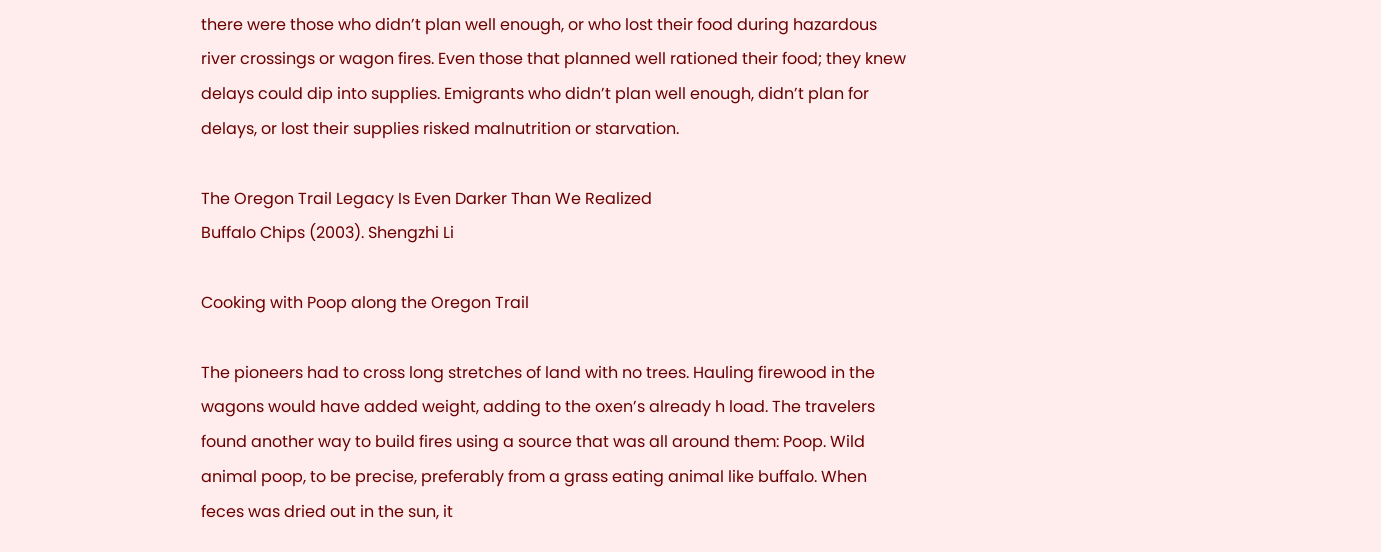there were those who didn’t plan well enough, or who lost their food during hazardous river crossings or wagon fires. Even those that planned well rationed their food; they knew delays could dip into supplies. Emigrants who didn’t plan well enough, didn’t plan for delays, or lost their supplies risked malnutrition or starvation.

The Oregon Trail Legacy Is Even Darker Than We Realized
Buffalo Chips (2003). Shengzhi Li

Cooking with Poop along the Oregon Trail

The pioneers had to cross long stretches of land with no trees. Hauling firewood in the wagons would have added weight, adding to the oxen’s already h load. The travelers found another way to build fires using a source that was all around them: Poop. Wild animal poop, to be precise, preferably from a grass eating animal like buffalo. When feces was dried out in the sun, it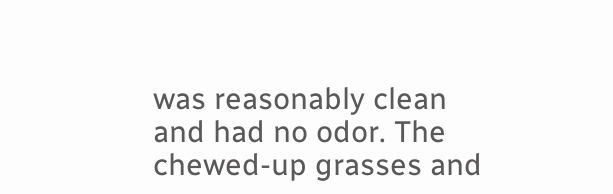was reasonably clean and had no odor. The chewed-up grasses and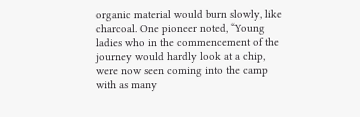organic material would burn slowly, like charcoal. One pioneer noted, “Young ladies who in the commencement of the journey would hardly look at a chip, were now seen coming into the camp with as many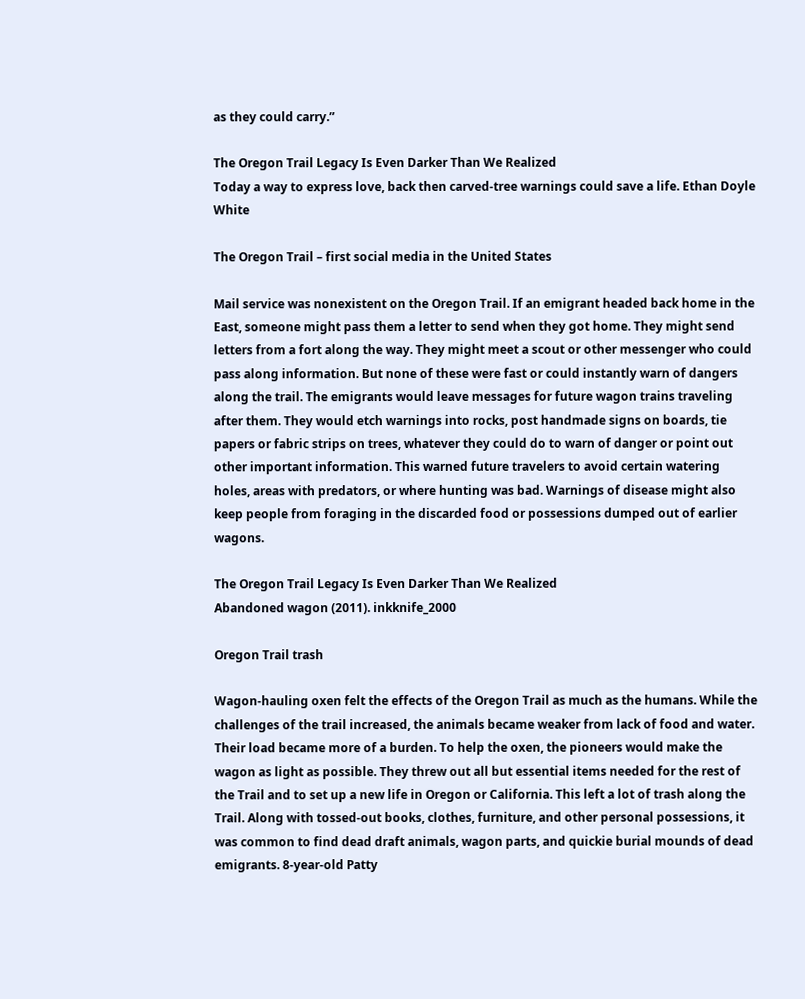as they could carry.”

The Oregon Trail Legacy Is Even Darker Than We Realized
Today a way to express love, back then carved-tree warnings could save a life. Ethan Doyle White

The Oregon Trail – first social media in the United States

Mail service was nonexistent on the Oregon Trail. If an emigrant headed back home in the East, someone might pass them a letter to send when they got home. They might send letters from a fort along the way. They might meet a scout or other messenger who could pass along information. But none of these were fast or could instantly warn of dangers along the trail. The emigrants would leave messages for future wagon trains traveling after them. They would etch warnings into rocks, post handmade signs on boards, tie papers or fabric strips on trees, whatever they could do to warn of danger or point out other important information. This warned future travelers to avoid certain watering holes, areas with predators, or where hunting was bad. Warnings of disease might also keep people from foraging in the discarded food or possessions dumped out of earlier wagons.

The Oregon Trail Legacy Is Even Darker Than We Realized
Abandoned wagon (2011). inkknife_2000

Oregon Trail trash

Wagon-hauling oxen felt the effects of the Oregon Trail as much as the humans. While the challenges of the trail increased, the animals became weaker from lack of food and water. Their load became more of a burden. To help the oxen, the pioneers would make the wagon as light as possible. They threw out all but essential items needed for the rest of the Trail and to set up a new life in Oregon or California. This left a lot of trash along the Trail. Along with tossed-out books, clothes, furniture, and other personal possessions, it was common to find dead draft animals, wagon parts, and quickie burial mounds of dead emigrants. 8-year-old Patty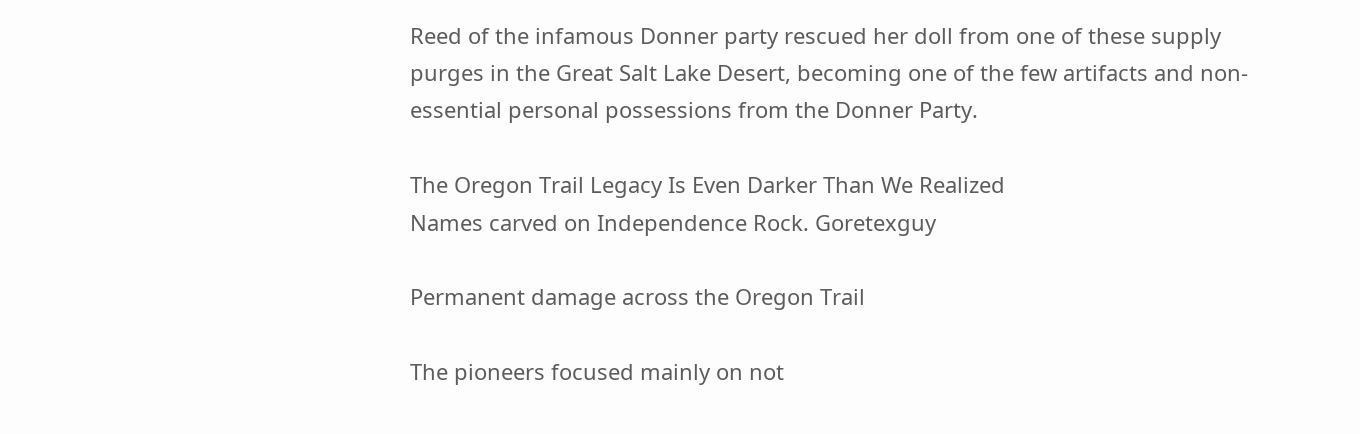Reed of the infamous Donner party rescued her doll from one of these supply purges in the Great Salt Lake Desert, becoming one of the few artifacts and non-essential personal possessions from the Donner Party.

The Oregon Trail Legacy Is Even Darker Than We Realized
Names carved on Independence Rock. Goretexguy

Permanent damage across the Oregon Trail

The pioneers focused mainly on not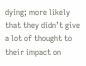dying; more likely that they didn’t give a lot of thought to their impact on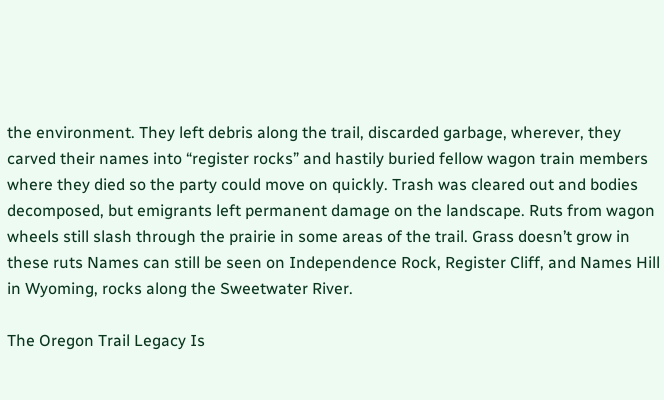the environment. They left debris along the trail, discarded garbage, wherever, they carved their names into “register rocks” and hastily buried fellow wagon train members where they died so the party could move on quickly. Trash was cleared out and bodies decomposed, but emigrants left permanent damage on the landscape. Ruts from wagon wheels still slash through the prairie in some areas of the trail. Grass doesn’t grow in these ruts Names can still be seen on Independence Rock, Register Cliff, and Names Hill in Wyoming, rocks along the Sweetwater River.

The Oregon Trail Legacy Is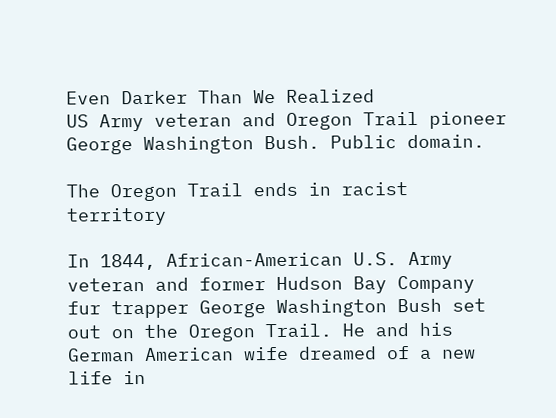Even Darker Than We Realized
US Army veteran and Oregon Trail pioneer George Washington Bush. Public domain.

The Oregon Trail ends in racist territory

In 1844, African-American U.S. Army veteran and former Hudson Bay Company fur trapper George Washington Bush set out on the Oregon Trail. He and his German American wife dreamed of a new life in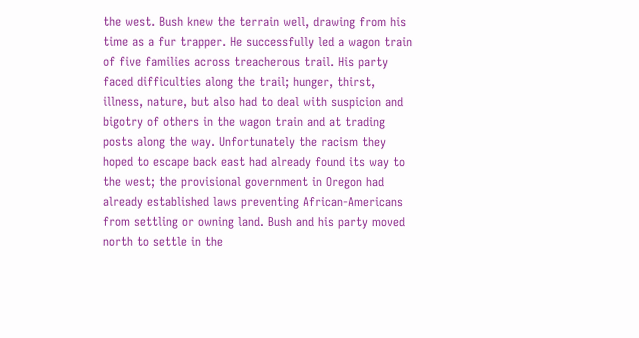the west. Bush knew the terrain well, drawing from his time as a fur trapper. He successfully led a wagon train of five families across treacherous trail. His party faced difficulties along the trail; hunger, thirst, illness, nature, but also had to deal with suspicion and bigotry of others in the wagon train and at trading posts along the way. Unfortunately the racism they hoped to escape back east had already found its way to the west; the provisional government in Oregon had already established laws preventing African-Americans from settling or owning land. Bush and his party moved north to settle in the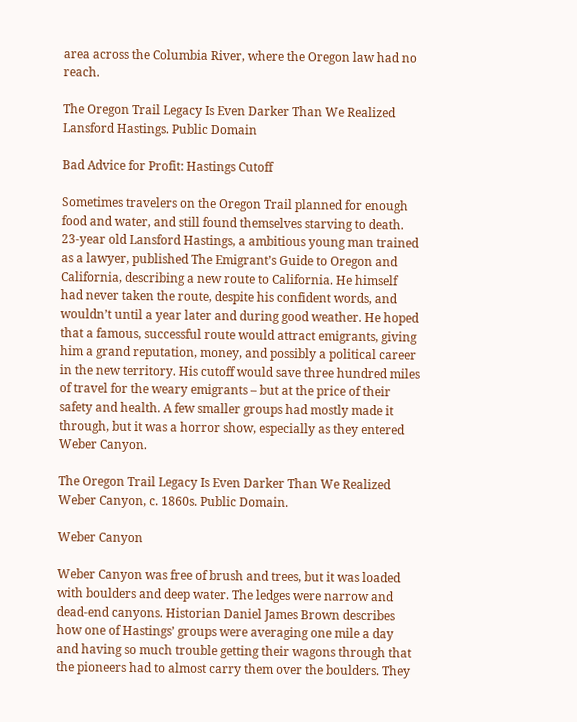area across the Columbia River, where the Oregon law had no reach.

The Oregon Trail Legacy Is Even Darker Than We Realized
Lansford Hastings. Public Domain

Bad Advice for Profit: Hastings Cutoff

Sometimes travelers on the Oregon Trail planned for enough food and water, and still found themselves starving to death. 23-year old Lansford Hastings, a ambitious young man trained as a lawyer, published The Emigrant’s Guide to Oregon and California, describing a new route to California. He himself had never taken the route, despite his confident words, and wouldn’t until a year later and during good weather. He hoped that a famous, successful route would attract emigrants, giving him a grand reputation, money, and possibly a political career in the new territory. His cutoff would save three hundred miles of travel for the weary emigrants – but at the price of their safety and health. A few smaller groups had mostly made it through, but it was a horror show, especially as they entered Weber Canyon.

The Oregon Trail Legacy Is Even Darker Than We Realized
Weber Canyon, c. 1860s. Public Domain.

Weber Canyon

Weber Canyon was free of brush and trees, but it was loaded with boulders and deep water. The ledges were narrow and dead-end canyons. Historian Daniel James Brown describes how one of Hastings’ groups were averaging one mile a day and having so much trouble getting their wagons through that the pioneers had to almost carry them over the boulders. They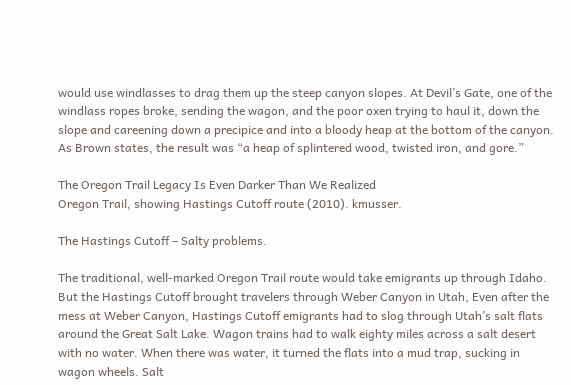would use windlasses to drag them up the steep canyon slopes. At Devil’s Gate, one of the windlass ropes broke, sending the wagon, and the poor oxen trying to haul it, down the slope and careening down a precipice and into a bloody heap at the bottom of the canyon. As Brown states, the result was “a heap of splintered wood, twisted iron, and gore.”

The Oregon Trail Legacy Is Even Darker Than We Realized
Oregon Trail, showing Hastings Cutoff route (2010). kmusser.

The Hastings Cutoff – Salty problems.

The traditional, well-marked Oregon Trail route would take emigrants up through Idaho. But the Hastings Cutoff brought travelers through Weber Canyon in Utah, Even after the mess at Weber Canyon, Hastings Cutoff emigrants had to slog through Utah’s salt flats around the Great Salt Lake. Wagon trains had to walk eighty miles across a salt desert with no water. When there was water, it turned the flats into a mud trap, sucking in wagon wheels. Salt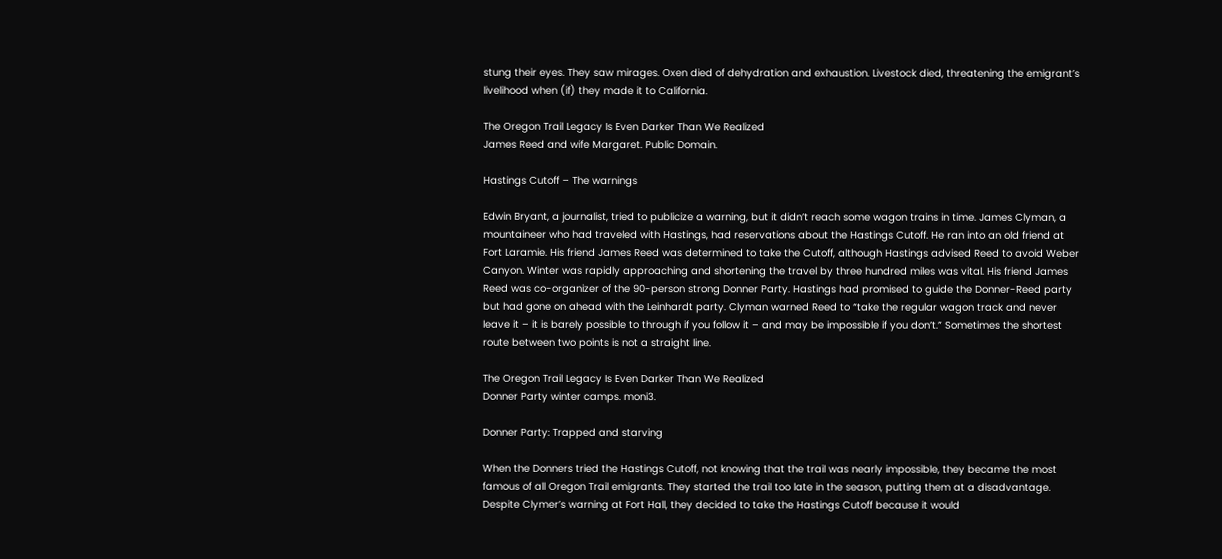stung their eyes. They saw mirages. Oxen died of dehydration and exhaustion. Livestock died, threatening the emigrant’s livelihood when (if) they made it to California.

The Oregon Trail Legacy Is Even Darker Than We Realized
James Reed and wife Margaret. Public Domain.

Hastings Cutoff – The warnings

Edwin Bryant, a journalist, tried to publicize a warning, but it didn’t reach some wagon trains in time. James Clyman, a mountaineer who had traveled with Hastings, had reservations about the Hastings Cutoff. He ran into an old friend at Fort Laramie. His friend James Reed was determined to take the Cutoff, although Hastings advised Reed to avoid Weber Canyon. Winter was rapidly approaching and shortening the travel by three hundred miles was vital. His friend James Reed was co-organizer of the 90-person strong Donner Party. Hastings had promised to guide the Donner-Reed party but had gone on ahead with the Leinhardt party. Clyman warned Reed to “take the regular wagon track and never leave it – it is barely possible to through if you follow it – and may be impossible if you don’t.” Sometimes the shortest route between two points is not a straight line.

The Oregon Trail Legacy Is Even Darker Than We Realized
Donner Party winter camps. moni3.

Donner Party: Trapped and starving

When the Donners tried the Hastings Cutoff, not knowing that the trail was nearly impossible, they became the most famous of all Oregon Trail emigrants. They started the trail too late in the season, putting them at a disadvantage. Despite Clymer’s warning at Fort Hall, they decided to take the Hastings Cutoff because it would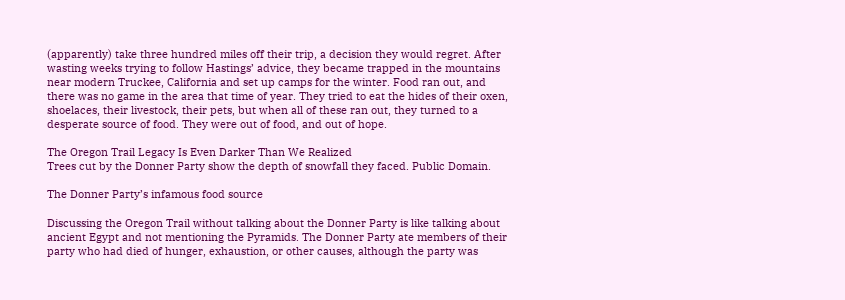(apparently) take three hundred miles off their trip, a decision they would regret. After wasting weeks trying to follow Hastings’ advice, they became trapped in the mountains near modern Truckee, California and set up camps for the winter. Food ran out, and there was no game in the area that time of year. They tried to eat the hides of their oxen, shoelaces, their livestock, their pets, but when all of these ran out, they turned to a desperate source of food. They were out of food, and out of hope.

The Oregon Trail Legacy Is Even Darker Than We Realized
Trees cut by the Donner Party show the depth of snowfall they faced. Public Domain.

The Donner Party’s infamous food source

Discussing the Oregon Trail without talking about the Donner Party is like talking about ancient Egypt and not mentioning the Pyramids. The Donner Party ate members of their party who had died of hunger, exhaustion, or other causes, although the party was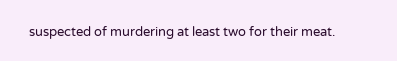suspected of murdering at least two for their meat.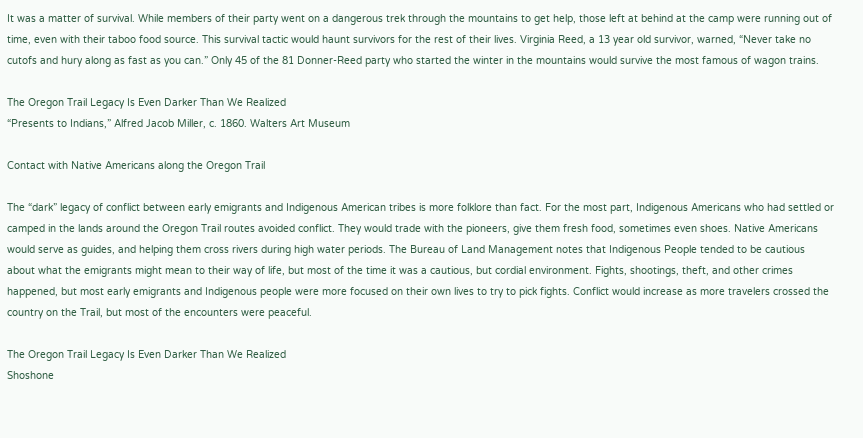It was a matter of survival. While members of their party went on a dangerous trek through the mountains to get help, those left at behind at the camp were running out of time, even with their taboo food source. This survival tactic would haunt survivors for the rest of their lives. Virginia Reed, a 13 year old survivor, warned, “Never take no cutofs and hury along as fast as you can.” Only 45 of the 81 Donner-Reed party who started the winter in the mountains would survive the most famous of wagon trains.

The Oregon Trail Legacy Is Even Darker Than We Realized
“Presents to Indians,” Alfred Jacob Miller, c. 1860. Walters Art Museum

Contact with Native Americans along the Oregon Trail

The “dark” legacy of conflict between early emigrants and Indigenous American tribes is more folklore than fact. For the most part, Indigenous Americans who had settled or camped in the lands around the Oregon Trail routes avoided conflict. They would trade with the pioneers, give them fresh food, sometimes even shoes. Native Americans would serve as guides, and helping them cross rivers during high water periods. The Bureau of Land Management notes that Indigenous People tended to be cautious about what the emigrants might mean to their way of life, but most of the time it was a cautious, but cordial environment. Fights, shootings, theft, and other crimes happened, but most early emigrants and Indigenous people were more focused on their own lives to try to pick fights. Conflict would increase as more travelers crossed the country on the Trail, but most of the encounters were peaceful.

The Oregon Trail Legacy Is Even Darker Than We Realized
Shoshone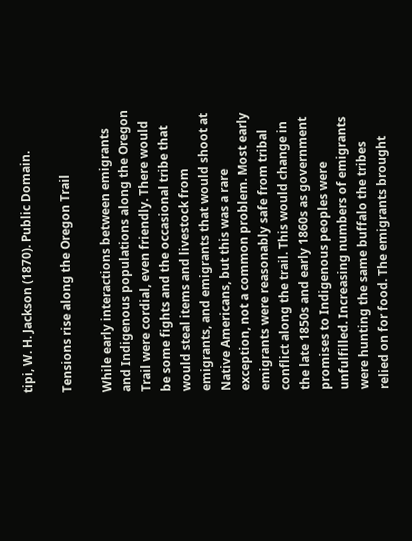tipi, W. H. Jackson (1870). Public Domain.

Tensions rise along the Oregon Trail

While early interactions between emigrants and Indigenous populations along the Oregon Trail were cordial, even friendly. There would be some fights and the occasional tribe that would steal items and livestock from emigrants, and emigrants that would shoot at Native Americans, but this was a rare exception, not a common problem. Most early emigrants were reasonably safe from tribal conflict along the trail. This would change in the late 1850s and early 1860s as government promises to Indigenous peoples were unfulfilled. Increasing numbers of emigrants were hunting the same buffalo the tribes relied on for food. The emigrants brought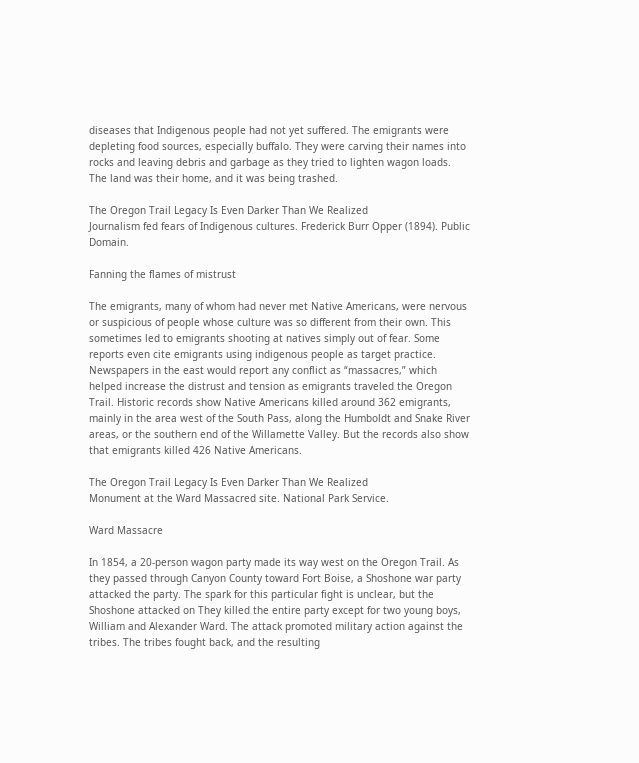diseases that Indigenous people had not yet suffered. The emigrants were depleting food sources, especially buffalo. They were carving their names into rocks and leaving debris and garbage as they tried to lighten wagon loads. The land was their home, and it was being trashed.

The Oregon Trail Legacy Is Even Darker Than We Realized
Journalism fed fears of Indigenous cultures. Frederick Burr Opper (1894). Public Domain.

Fanning the flames of mistrust

The emigrants, many of whom had never met Native Americans, were nervous or suspicious of people whose culture was so different from their own. This sometimes led to emigrants shooting at natives simply out of fear. Some reports even cite emigrants using indigenous people as target practice. Newspapers in the east would report any conflict as “massacres,” which helped increase the distrust and tension as emigrants traveled the Oregon Trail. Historic records show Native Americans killed around 362 emigrants, mainly in the area west of the South Pass, along the Humboldt and Snake River areas, or the southern end of the Willamette Valley. But the records also show that emigrants killed 426 Native Americans.

The Oregon Trail Legacy Is Even Darker Than We Realized
Monument at the Ward Massacred site. National Park Service.

Ward Massacre

In 1854, a 20-person wagon party made its way west on the Oregon Trail. As they passed through Canyon County toward Fort Boise, a Shoshone war party attacked the party. The spark for this particular fight is unclear, but the Shoshone attacked on They killed the entire party except for two young boys, William and Alexander Ward. The attack promoted military action against the tribes. The tribes fought back, and the resulting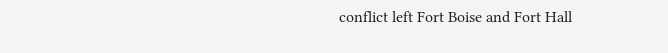conflict left Fort Boise and Fort Hall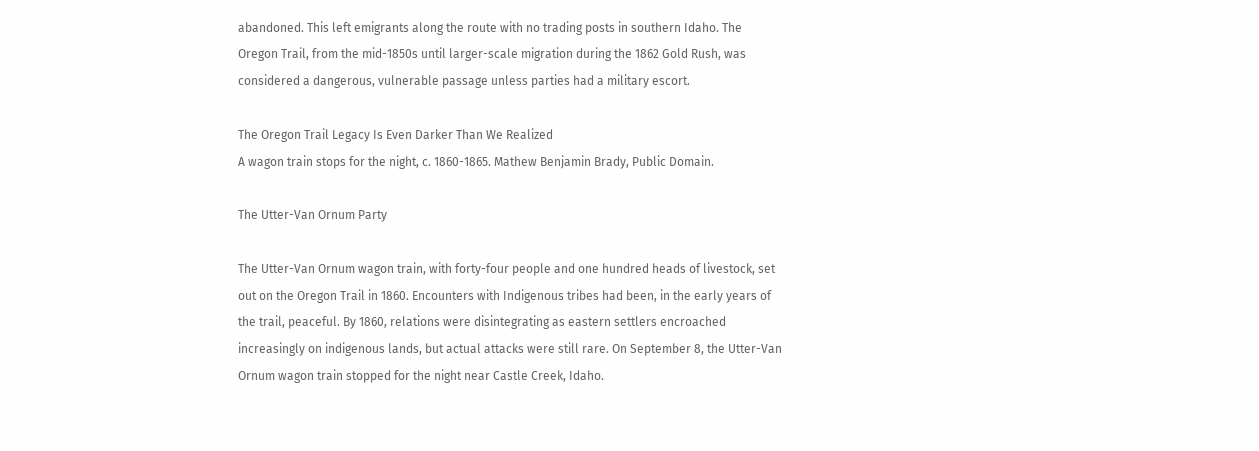abandoned. This left emigrants along the route with no trading posts in southern Idaho. The Oregon Trail, from the mid-1850s until larger-scale migration during the 1862 Gold Rush, was considered a dangerous, vulnerable passage unless parties had a military escort.

The Oregon Trail Legacy Is Even Darker Than We Realized
A wagon train stops for the night, c. 1860-1865. Mathew Benjamin Brady, Public Domain.

The Utter-Van Ornum Party

The Utter-Van Ornum wagon train, with forty-four people and one hundred heads of livestock, set out on the Oregon Trail in 1860. Encounters with Indigenous tribes had been, in the early years of the trail, peaceful. By 1860, relations were disintegrating as eastern settlers encroached increasingly on indigenous lands, but actual attacks were still rare. On September 8, the Utter-Van Ornum wagon train stopped for the night near Castle Creek, Idaho.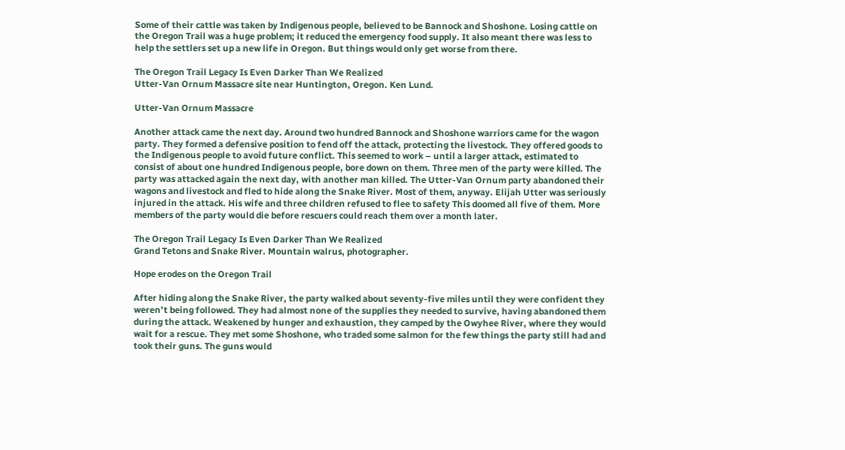Some of their cattle was taken by Indigenous people, believed to be Bannock and Shoshone. Losing cattle on the Oregon Trail was a huge problem; it reduced the emergency food supply. It also meant there was less to help the settlers set up a new life in Oregon. But things would only get worse from there.

The Oregon Trail Legacy Is Even Darker Than We Realized
Utter-Van Ornum Massacre site near Huntington, Oregon. Ken Lund.

Utter-Van Ornum Massacre

Another attack came the next day. Around two hundred Bannock and Shoshone warriors came for the wagon party. They formed a defensive position to fend off the attack, protecting the livestock. They offered goods to the Indigenous people to avoid future conflict. This seemed to work – until a larger attack, estimated to consist of about one hundred Indigenous people, bore down on them. Three men of the party were killed. The party was attacked again the next day, with another man killed. The Utter-Van Ornum party abandoned their wagons and livestock and fled to hide along the Snake River. Most of them, anyway. Elijah Utter was seriously injured in the attack. His wife and three children refused to flee to safety This doomed all five of them. More members of the party would die before rescuers could reach them over a month later.

The Oregon Trail Legacy Is Even Darker Than We Realized
Grand Tetons and Snake River. Mountain walrus, photographer.

Hope erodes on the Oregon Trail

After hiding along the Snake River, the party walked about seventy-five miles until they were confident they weren’t being followed. They had almost none of the supplies they needed to survive, having abandoned them during the attack. Weakened by hunger and exhaustion, they camped by the Owyhee River, where they would wait for a rescue. They met some Shoshone, who traded some salmon for the few things the party still had and took their guns. The guns would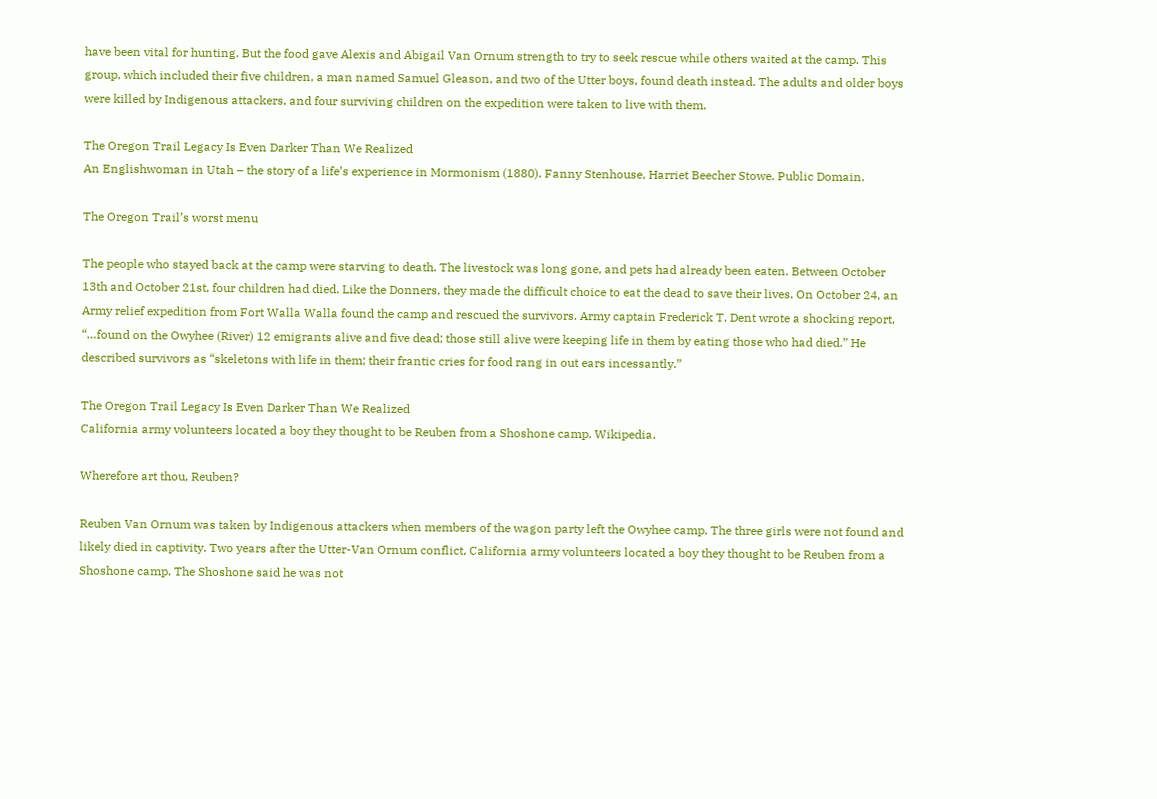have been vital for hunting. But the food gave Alexis and Abigail Van Ornum strength to try to seek rescue while others waited at the camp. This group, which included their five children, a man named Samuel Gleason, and two of the Utter boys, found death instead. The adults and older boys were killed by Indigenous attackers, and four surviving children on the expedition were taken to live with them.

The Oregon Trail Legacy Is Even Darker Than We Realized
An Englishwoman in Utah – the story of a life’s experience in Mormonism (1880). Fanny Stenhouse, Harriet Beecher Stowe. Public Domain.

The Oregon Trail’s worst menu

The people who stayed back at the camp were starving to death. The livestock was long gone, and pets had already been eaten. Between October 13th and October 21st, four children had died. Like the Donners, they made the difficult choice to eat the dead to save their lives. On October 24, an Army relief expedition from Fort Walla Walla found the camp and rescued the survivors. Army captain Frederick T. Dent wrote a shocking report, “…found on the Owyhee (River) 12 emigrants alive and five dead; those still alive were keeping life in them by eating those who had died.” He described survivors as “skeletons with life in them; their frantic cries for food rang in out ears incessantly.”

The Oregon Trail Legacy Is Even Darker Than We Realized
California army volunteers located a boy they thought to be Reuben from a Shoshone camp. Wikipedia.

Wherefore art thou, Reuben?

Reuben Van Ornum was taken by Indigenous attackers when members of the wagon party left the Owyhee camp. The three girls were not found and likely died in captivity. Two years after the Utter-Van Ornum conflict, California army volunteers located a boy they thought to be Reuben from a Shoshone camp. The Shoshone said he was not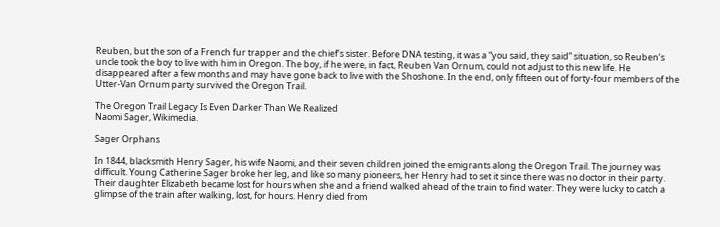Reuben, but the son of a French fur trapper and the chief’s sister. Before DNA testing, it was a “you said, they said” situation, so Reuben’s uncle took the boy to live with him in Oregon. The boy, if he were, in fact, Reuben Van Ornum, could not adjust to this new life. He disappeared after a few months and may have gone back to live with the Shoshone. In the end, only fifteen out of forty-four members of the Utter-Van Ornum party survived the Oregon Trail.

The Oregon Trail Legacy Is Even Darker Than We Realized
Naomi Sager, Wikimedia.

Sager Orphans

In 1844, blacksmith Henry Sager, his wife Naomi, and their seven children joined the emigrants along the Oregon Trail. The journey was difficult. Young Catherine Sager broke her leg, and like so many pioneers, her Henry had to set it since there was no doctor in their party. Their daughter Elizabeth became lost for hours when she and a friend walked ahead of the train to find water. They were lucky to catch a glimpse of the train after walking, lost, for hours. Henry died from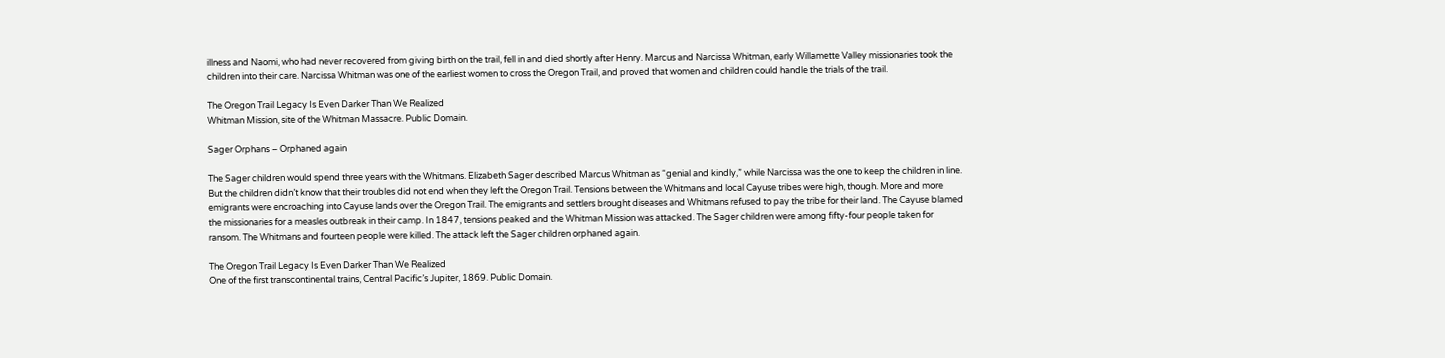illness and Naomi, who had never recovered from giving birth on the trail, fell in and died shortly after Henry. Marcus and Narcissa Whitman, early Willamette Valley missionaries took the children into their care. Narcissa Whitman was one of the earliest women to cross the Oregon Trail, and proved that women and children could handle the trials of the trail.

The Oregon Trail Legacy Is Even Darker Than We Realized
Whitman Mission, site of the Whitman Massacre. Public Domain.

Sager Orphans – Orphaned again

The Sager children would spend three years with the Whitmans. Elizabeth Sager described Marcus Whitman as “genial and kindly,” while Narcissa was the one to keep the children in line. But the children didn’t know that their troubles did not end when they left the Oregon Trail. Tensions between the Whitmans and local Cayuse tribes were high, though. More and more emigrants were encroaching into Cayuse lands over the Oregon Trail. The emigrants and settlers brought diseases and Whitmans refused to pay the tribe for their land. The Cayuse blamed the missionaries for a measles outbreak in their camp. In 1847, tensions peaked and the Whitman Mission was attacked. The Sager children were among fifty-four people taken for ransom. The Whitmans and fourteen people were killed. The attack left the Sager children orphaned again.

The Oregon Trail Legacy Is Even Darker Than We Realized
One of the first transcontinental trains, Central Pacific’s Jupiter, 1869. Public Domain.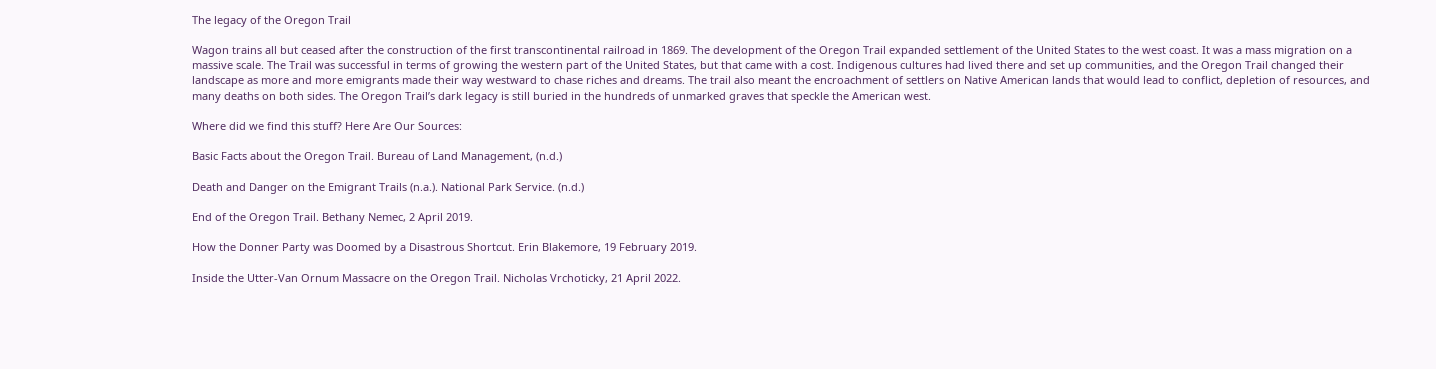The legacy of the Oregon Trail

Wagon trains all but ceased after the construction of the first transcontinental railroad in 1869. The development of the Oregon Trail expanded settlement of the United States to the west coast. It was a mass migration on a massive scale. The Trail was successful in terms of growing the western part of the United States, but that came with a cost. Indigenous cultures had lived there and set up communities, and the Oregon Trail changed their landscape as more and more emigrants made their way westward to chase riches and dreams. The trail also meant the encroachment of settlers on Native American lands that would lead to conflict, depletion of resources, and many deaths on both sides. The Oregon Trail’s dark legacy is still buried in the hundreds of unmarked graves that speckle the American west.

Where did we find this stuff? Here Are Our Sources:

Basic Facts about the Oregon Trail. Bureau of Land Management, (n.d.)

Death and Danger on the Emigrant Trails (n.a.). National Park Service. (n.d.)

End of the Oregon Trail. Bethany Nemec, 2 April 2019.

How the Donner Party was Doomed by a Disastrous Shortcut. Erin Blakemore, 19 February 2019.

Inside the Utter-Van Ornum Massacre on the Oregon Trail. Nicholas Vrchoticky, 21 April 2022.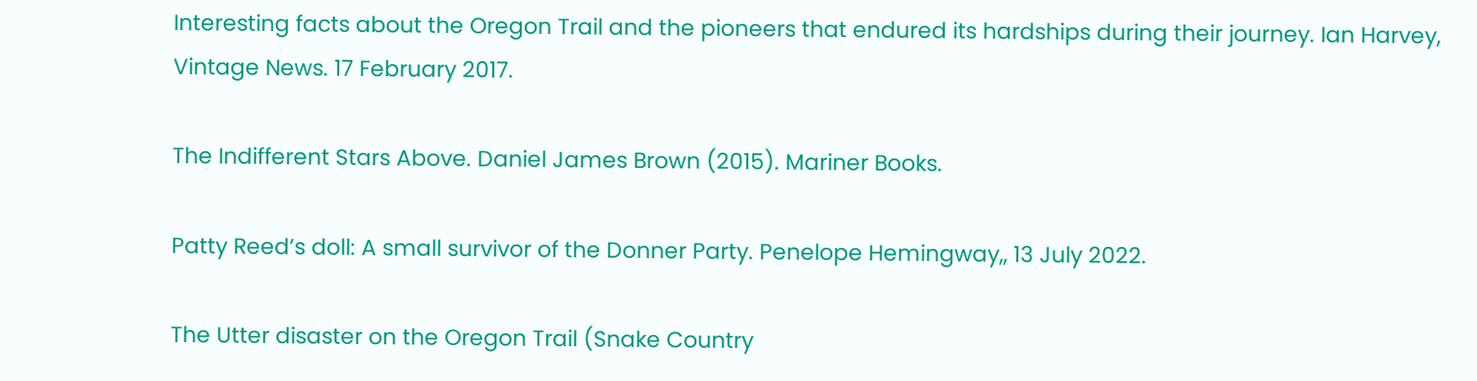Interesting facts about the Oregon Trail and the pioneers that endured its hardships during their journey. Ian Harvey, Vintage News. 17 February 2017.

The Indifferent Stars Above. Daniel James Brown (2015). Mariner Books.

Patty Reed’s doll: A small survivor of the Donner Party. Penelope Hemingway,, 13 July 2022.

The Utter disaster on the Oregon Trail (Snake Country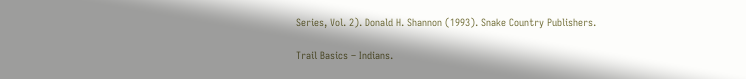Series, Vol. 2). Donald H. Shannon (1993). Snake Country Publishers.

Trail Basics – Indians.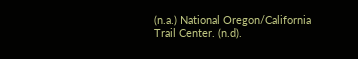(n.a.) National Oregon/California Trail Center. (n.d).